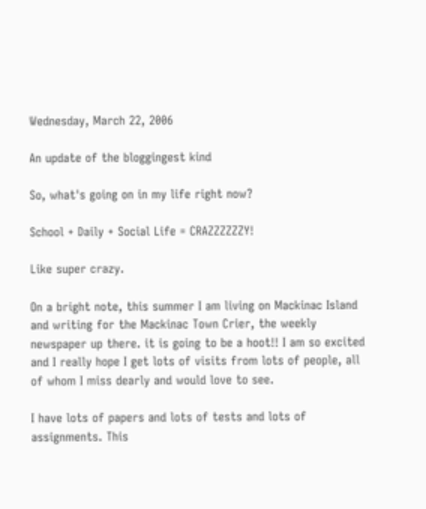Wednesday, March 22, 2006

An update of the bloggingest kind

So, what's going on in my life right now?

School + Daily + Social Life = CRAZZZZZZY!

Like super crazy.

On a bright note, this summer I am living on Mackinac Island and writing for the Mackinac Town Crier, the weekly newspaper up there. it is going to be a hoot!! I am so excited and I really hope I get lots of visits from lots of people, all of whom I miss dearly and would love to see.

I have lots of papers and lots of tests and lots of assignments. This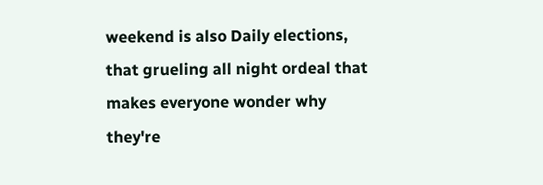weekend is also Daily elections, that grueling all night ordeal that makes everyone wonder why they're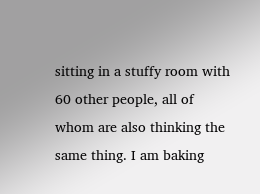sitting in a stuffy room with 60 other people, all of whom are also thinking the same thing. I am baking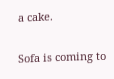a cake.

Sofa is coming to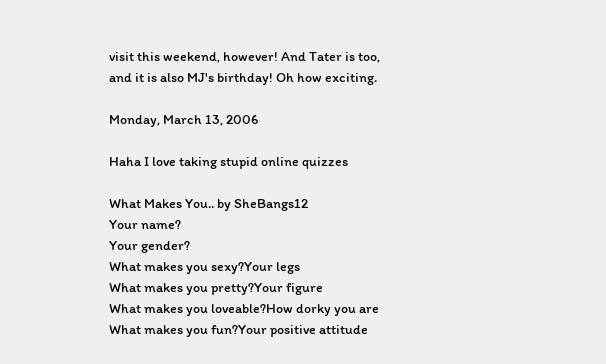visit this weekend, however! And Tater is too, and it is also MJ's birthday! Oh how exciting.

Monday, March 13, 2006

Haha I love taking stupid online quizzes

What Makes You.. by SheBangs12
Your name?
Your gender?
What makes you sexy?Your legs
What makes you pretty?Your figure
What makes you loveable?How dorky you are
What makes you fun?Your positive attitude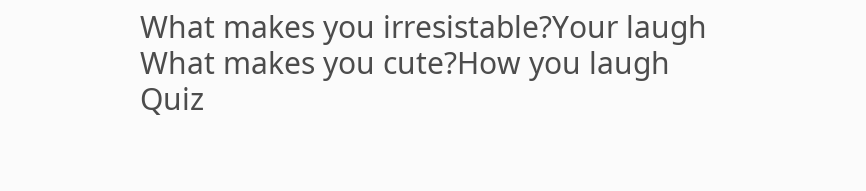What makes you irresistable?Your laugh
What makes you cute?How you laugh
Quiz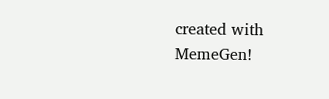created with MemeGen!